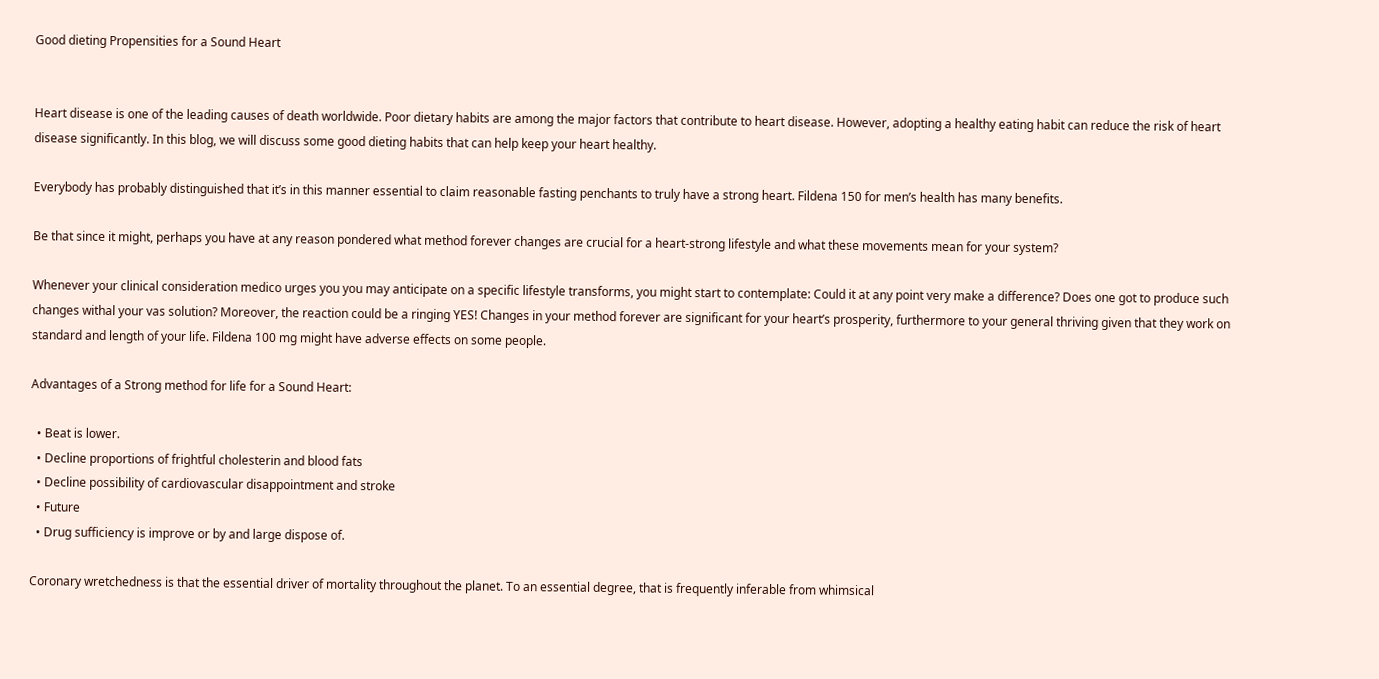Good dieting Propensities for a Sound Heart


Heart disease is one of the leading causes of death worldwide. Poor dietary habits are among the major factors that contribute to heart disease. However, adopting a healthy eating habit can reduce the risk of heart disease significantly. In this blog, we will discuss some good dieting habits that can help keep your heart healthy.

Everybody has probably distinguished that it’s in this manner essential to claim reasonable fasting penchants to truly have a strong heart. Fildena 150 for men’s health has many benefits.

Be that since it might, perhaps you have at any reason pondered what method forever changes are crucial for a heart-strong lifestyle and what these movements mean for your system?

Whenever your clinical consideration medico urges you you may anticipate on a specific lifestyle transforms, you might start to contemplate: Could it at any point very make a difference? Does one got to produce such changes withal your vas solution? Moreover, the reaction could be a ringing YES! Changes in your method forever are significant for your heart’s prosperity, furthermore to your general thriving given that they work on standard and length of your life. Fildena 100 mg might have adverse effects on some people.

Advantages of a Strong method for life for a Sound Heart:

  • Beat is lower.
  • Decline proportions of frightful cholesterin and blood fats
  • Decline possibility of cardiovascular disappointment and stroke
  • Future
  • Drug sufficiency is improve or by and large dispose of.

Coronary wretchedness is that the essential driver of mortality throughout the planet. To an essential degree, that is frequently inferable from whimsical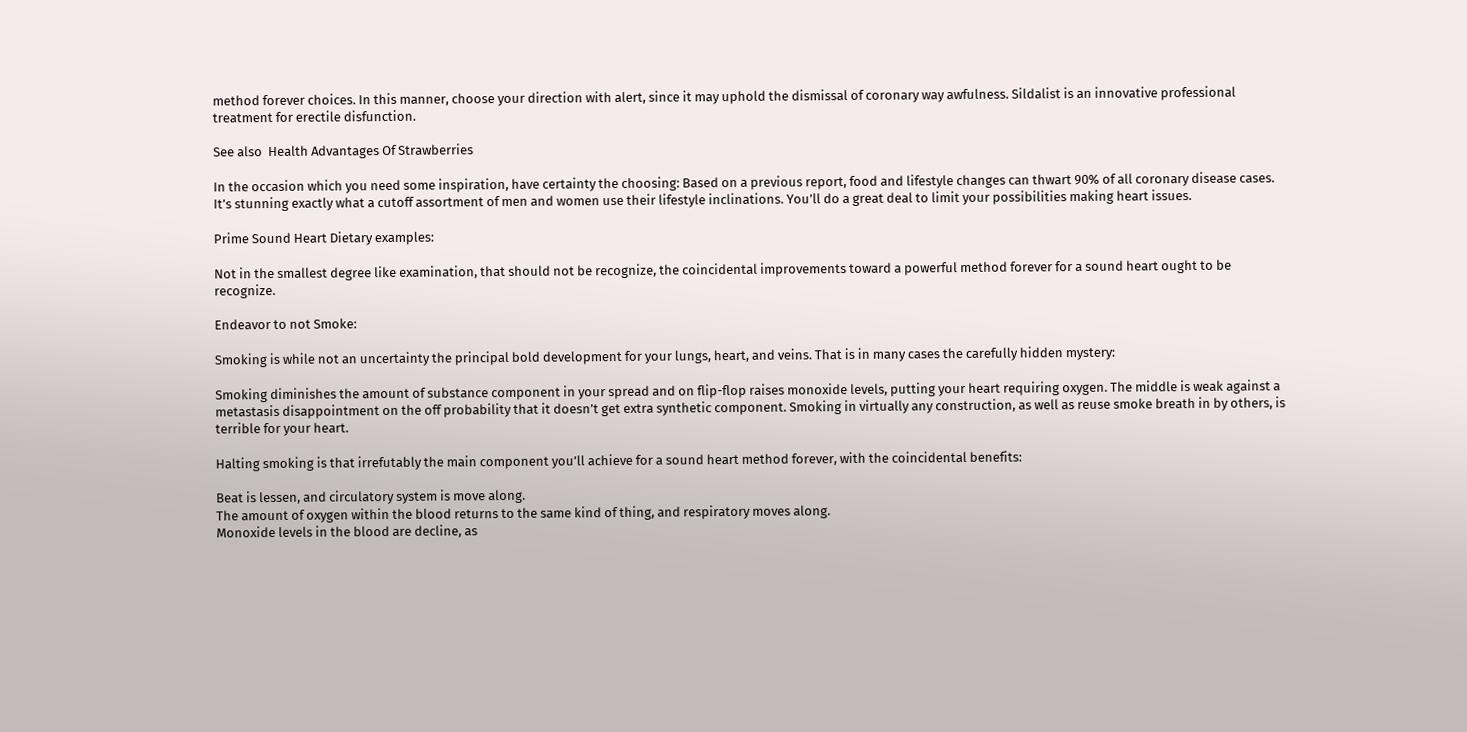method forever choices. In this manner, choose your direction with alert, since it may uphold the dismissal of coronary way awfulness. Sildalist is an innovative professional treatment for erectile disfunction.

See also  Health Advantages Of Strawberries

In the occasion which you need some inspiration, have certainty the choosing: Based on a previous report, food and lifestyle changes can thwart 90% of all coronary disease cases. It’s stunning exactly what a cutoff assortment of men and women use their lifestyle inclinations. You’ll do a great deal to limit your possibilities making heart issues.

Prime Sound Heart Dietary examples:

Not in the smallest degree like examination, that should not be recognize, the coincidental improvements toward a powerful method forever for a sound heart ought to be recognize.

Endeavor to not Smoke:

Smoking is while not an uncertainty the principal bold development for your lungs, heart, and veins. That is in many cases the carefully hidden mystery:

Smoking diminishes the amount of substance component in your spread and on flip-flop raises monoxide levels, putting your heart requiring oxygen. The middle is weak against a metastasis disappointment on the off probability that it doesn’t get extra synthetic component. Smoking in virtually any construction, as well as reuse smoke breath in by others, is terrible for your heart.

Halting smoking is that irrefutably the main component you’ll achieve for a sound heart method forever, with the coincidental benefits:

Beat is lessen, and circulatory system is move along.
The amount of oxygen within the blood returns to the same kind of thing, and respiratory moves along.
Monoxide levels in the blood are decline, as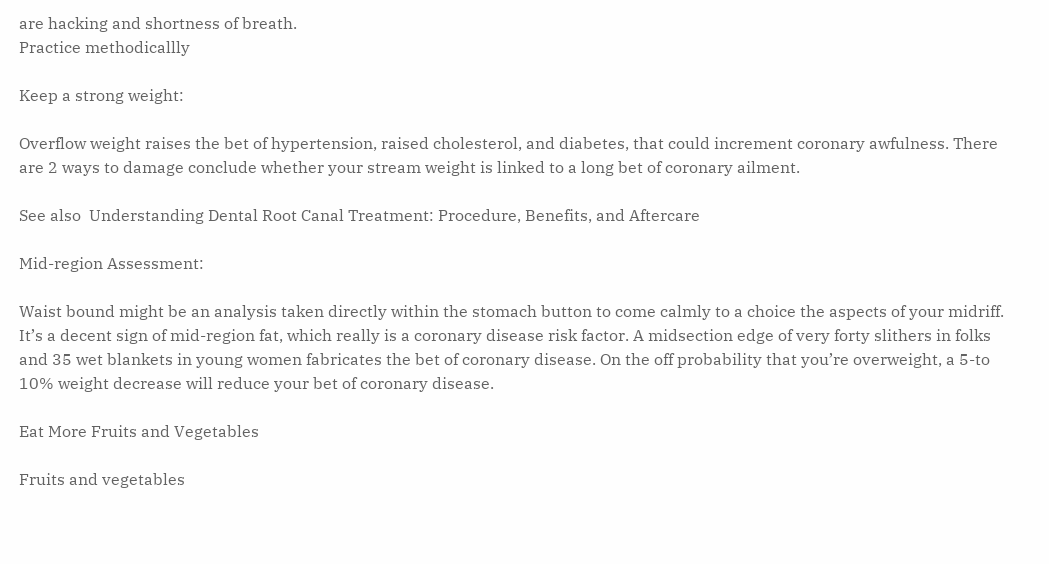are hacking and shortness of breath.
Practice methodicallly

Keep a strong weight:

Overflow weight raises the bet of hypertension, raised cholesterol, and diabetes, that could increment coronary awfulness. There are 2 ways to damage conclude whether your stream weight is linked to a long bet of coronary ailment.

See also  Understanding Dental Root Canal Treatment: Procedure, Benefits, and Aftercare

Mid-region Assessment:

Waist bound might be an analysis taken directly within the stomach button to come calmly to a choice the aspects of your midriff. It’s a decent sign of mid-region fat, which really is a coronary disease risk factor. A midsection edge of very forty slithers in folks and 35 wet blankets in young women fabricates the bet of coronary disease. On the off probability that you’re overweight, a 5-to 10% weight decrease will reduce your bet of coronary disease.

Eat More Fruits and Vegetables

Fruits and vegetables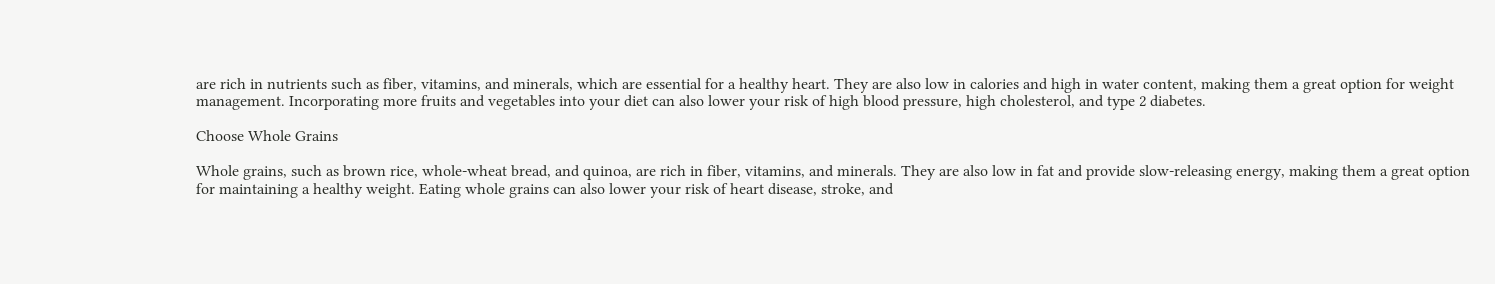are rich in nutrients such as fiber, vitamins, and minerals, which are essential for a healthy heart. They are also low in calories and high in water content, making them a great option for weight management. Incorporating more fruits and vegetables into your diet can also lower your risk of high blood pressure, high cholesterol, and type 2 diabetes.

Choose Whole Grains

Whole grains, such as brown rice, whole-wheat bread, and quinoa, are rich in fiber, vitamins, and minerals. They are also low in fat and provide slow-releasing energy, making them a great option for maintaining a healthy weight. Eating whole grains can also lower your risk of heart disease, stroke, and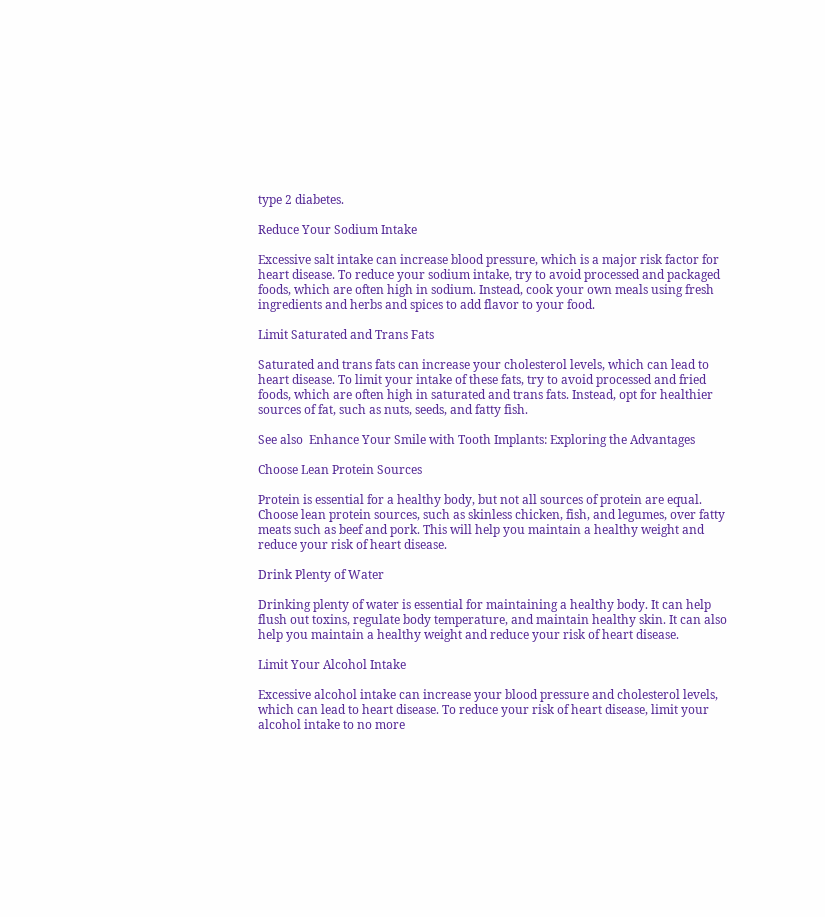type 2 diabetes.

Reduce Your Sodium Intake

Excessive salt intake can increase blood pressure, which is a major risk factor for heart disease. To reduce your sodium intake, try to avoid processed and packaged foods, which are often high in sodium. Instead, cook your own meals using fresh ingredients and herbs and spices to add flavor to your food.

Limit Saturated and Trans Fats

Saturated and trans fats can increase your cholesterol levels, which can lead to heart disease. To limit your intake of these fats, try to avoid processed and fried foods, which are often high in saturated and trans fats. Instead, opt for healthier sources of fat, such as nuts, seeds, and fatty fish.

See also  Enhance Your Smile with Tooth Implants: Exploring the Advantages

Choose Lean Protein Sources

Protein is essential for a healthy body, but not all sources of protein are equal. Choose lean protein sources, such as skinless chicken, fish, and legumes, over fatty meats such as beef and pork. This will help you maintain a healthy weight and reduce your risk of heart disease.

Drink Plenty of Water

Drinking plenty of water is essential for maintaining a healthy body. It can help flush out toxins, regulate body temperature, and maintain healthy skin. It can also help you maintain a healthy weight and reduce your risk of heart disease.

Limit Your Alcohol Intake

Excessive alcohol intake can increase your blood pressure and cholesterol levels, which can lead to heart disease. To reduce your risk of heart disease, limit your alcohol intake to no more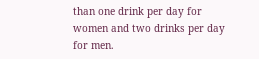than one drink per day for women and two drinks per day for men.